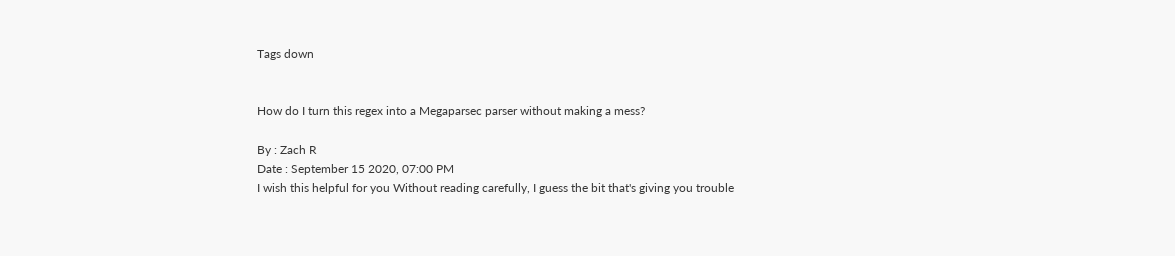Tags down


How do I turn this regex into a Megaparsec parser without making a mess?

By : Zach R
Date : September 15 2020, 07:00 PM
I wish this helpful for you Without reading carefully, I guess the bit that's giving you trouble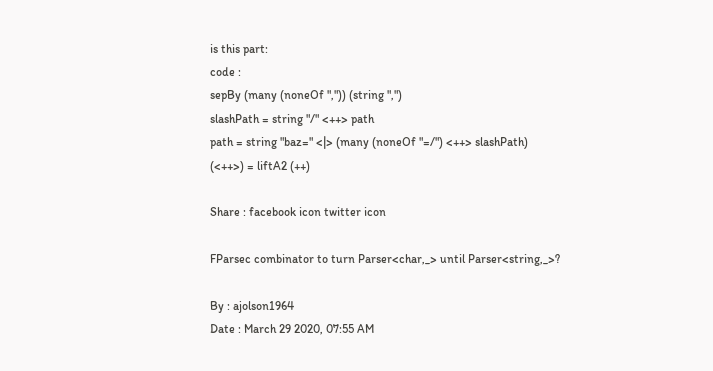is this part:
code :
sepBy (many (noneOf ",")) (string ",")
slashPath = string "/" <++> path
path = string "baz=" <|> (many (noneOf "=/") <++> slashPath)
(<++>) = liftA2 (++)

Share : facebook icon twitter icon

FParsec combinator to turn Parser<char,_> until Parser<string,_>?

By : ajolson1964
Date : March 29 2020, 07:55 AM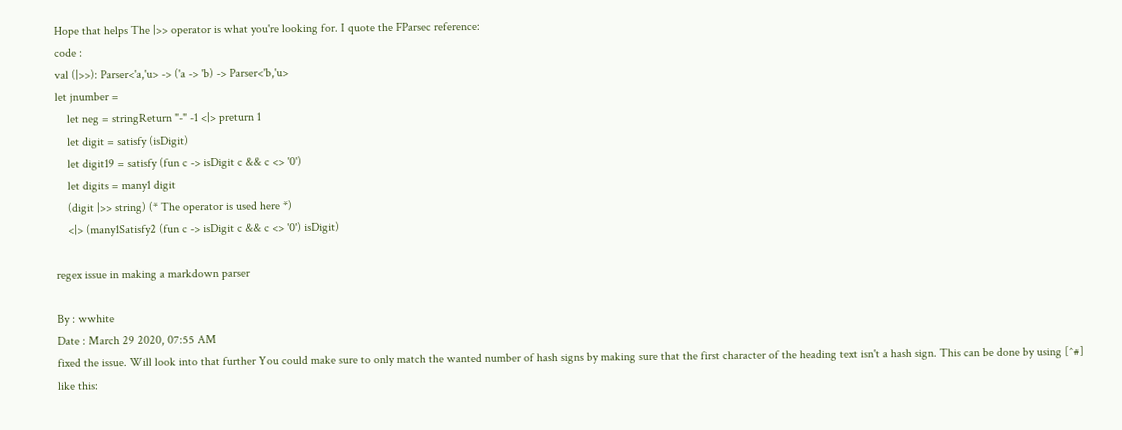Hope that helps The |>> operator is what you're looking for. I quote the FParsec reference:
code :
val (|>>): Parser<'a,'u> -> ('a -> 'b) -> Parser<'b,'u>
let jnumber =
    let neg = stringReturn "-" -1 <|> preturn 1
    let digit = satisfy (isDigit)
    let digit19 = satisfy (fun c -> isDigit c && c <> '0')
    let digits = many1 digit
    (digit |>> string) (* The operator is used here *)
    <|> (many1Satisfy2 (fun c -> isDigit c && c <> '0') isDigit)

regex issue in making a markdown parser

By : wwhite
Date : March 29 2020, 07:55 AM
fixed the issue. Will look into that further You could make sure to only match the wanted number of hash signs by making sure that the first character of the heading text isn't a hash sign. This can be done by using [^#] like this: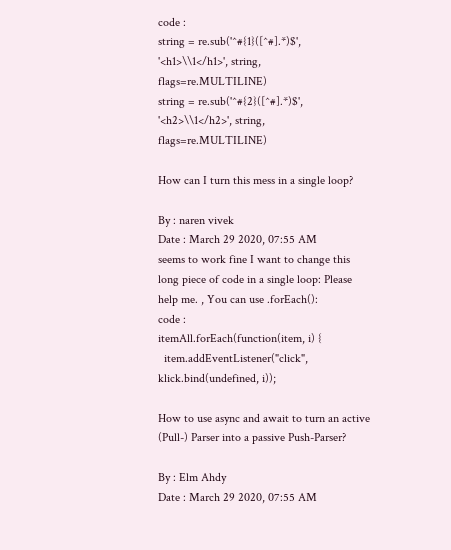code :
string = re.sub('^#{1}([^#].*)$', '<h1>\\1</h1>', string, flags=re.MULTILINE)
string = re.sub('^#{2}([^#].*)$', '<h2>\\1</h2>', string, flags=re.MULTILINE)

How can I turn this mess in a single loop?

By : naren vivek
Date : March 29 2020, 07:55 AM
seems to work fine I want to change this long piece of code in a single loop: Please help me. , You can use .forEach():
code :
itemAll.forEach(function(item, i) {
  item.addEventListener("click", klick.bind(undefined, i));

How to use async and await to turn an active (Pull-) Parser into a passive Push-Parser?

By : Elm Ahdy
Date : March 29 2020, 07:55 AM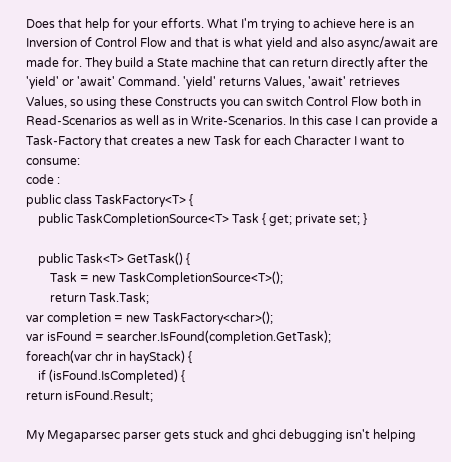Does that help for your efforts. What I'm trying to achieve here is an Inversion of Control Flow and that is what yield and also async/await are made for. They build a State machine that can return directly after the 'yield' or 'await' Command. 'yield' returns Values, 'await' retrieves Values, so using these Constructs you can switch Control Flow both in Read-Scenarios as well as in Write-Scenarios. In this case I can provide a Task-Factory that creates a new Task for each Character I want to consume:
code :
public class TaskFactory<T> {
    public TaskCompletionSource<T> Task { get; private set; }

    public Task<T> GetTask() {
        Task = new TaskCompletionSource<T>();
        return Task.Task;
var completion = new TaskFactory<char>();
var isFound = searcher.IsFound(completion.GetTask);
foreach(var chr in hayStack) {
    if (isFound.IsCompleted) {
return isFound.Result;

My Megaparsec parser gets stuck and ghci debugging isn't helping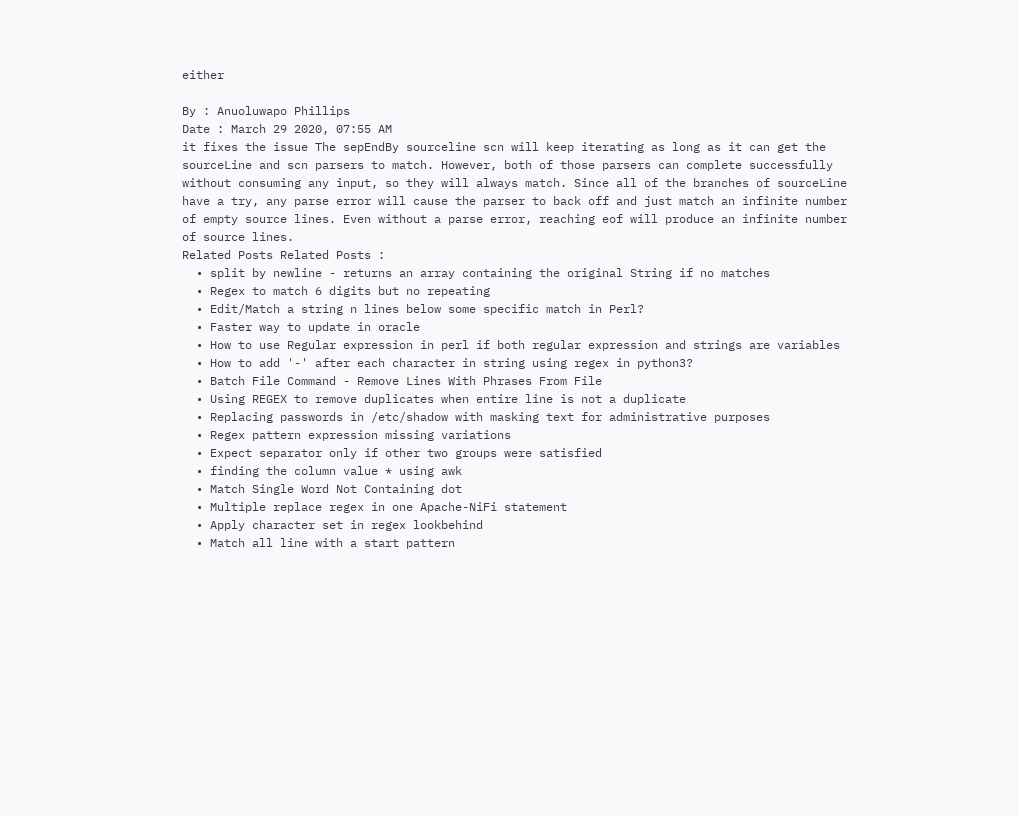either

By : Anuoluwapo Phillips
Date : March 29 2020, 07:55 AM
it fixes the issue The sepEndBy sourceline scn will keep iterating as long as it can get the sourceLine and scn parsers to match. However, both of those parsers can complete successfully without consuming any input, so they will always match. Since all of the branches of sourceLine have a try, any parse error will cause the parser to back off and just match an infinite number of empty source lines. Even without a parse error, reaching eof will produce an infinite number of source lines.
Related Posts Related Posts :
  • split by newline - returns an array containing the original String if no matches
  • Regex to match 6 digits but no repeating
  • Edit/Match a string n lines below some specific match in Perl?
  • Faster way to update in oracle
  • How to use Regular expression in perl if both regular expression and strings are variables
  • How to add '-' after each character in string using regex in python3?
  • Batch File Command - Remove Lines With Phrases From File
  • Using REGEX to remove duplicates when entire line is not a duplicate
  • Replacing passwords in /etc/shadow with masking text for administrative purposes
  • Regex pattern expression missing variations
  • Expect separator only if other two groups were satisfied
  • finding the column value * using awk
  • Match Single Word Not Containing dot
  • Multiple replace regex in one Apache-NiFi statement
  • Apply character set in regex lookbehind
  • Match all line with a start pattern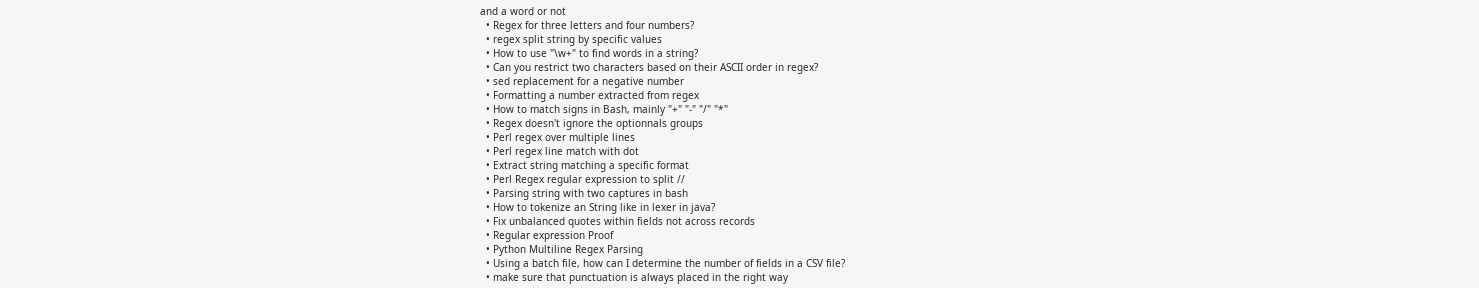and a word or not
  • Regex for three letters and four numbers?
  • regex split string by specific values
  • How to use "\w+" to find words in a string?
  • Can you restrict two characters based on their ASCII order in regex?
  • sed replacement for a negative number
  • Formatting a number extracted from regex
  • How to match signs in Bash, mainly "+" "-" "/" "*"
  • Regex doesn't ignore the optionnals groups
  • Perl regex over multiple lines
  • Perl regex line match with dot
  • Extract string matching a specific format
  • Perl Regex regular expression to split //
  • Parsing string with two captures in bash
  • How to tokenize an String like in lexer in java?
  • Fix unbalanced quotes within fields not across records
  • Regular expression Proof
  • Python Multiline Regex Parsing
  • Using a batch file, how can I determine the number of fields in a CSV file?
  • make sure that punctuation is always placed in the right way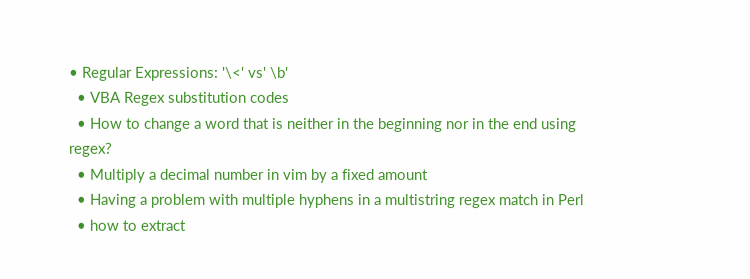• Regular Expressions: '\<' vs' \b'
  • VBA Regex substitution codes
  • How to change a word that is neither in the beginning nor in the end using regex?
  • Multiply a decimal number in vim by a fixed amount
  • Having a problem with multiple hyphens in a multistring regex match in Perl
  • how to extract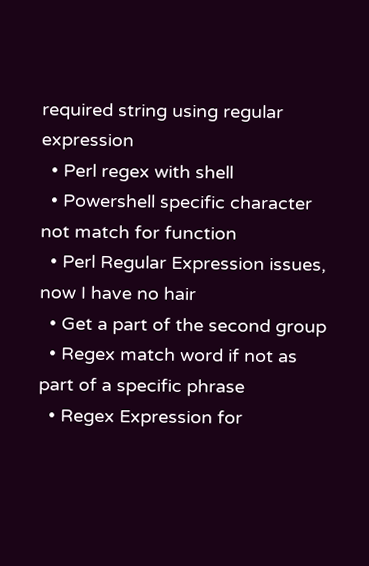required string using regular expression
  • Perl regex with shell
  • Powershell specific character not match for function
  • Perl Regular Expression issues, now I have no hair
  • Get a part of the second group
  • Regex match word if not as part of a specific phrase
  • Regex Expression for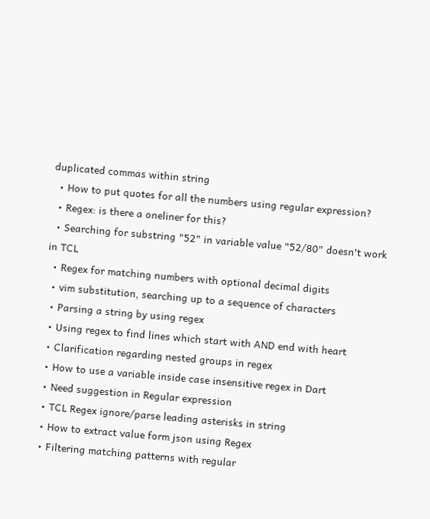duplicated commas within string
  • How to put quotes for all the numbers using regular expression?
  • Regex: is there a oneliner for this?
  • Searching for substring "52" in variable value "52/80" doesn't work in TCL
  • Regex for matching numbers with optional decimal digits
  • vim substitution, searching up to a sequence of characters
  • Parsing a string by using regex
  • Using regex to find lines which start with AND end with heart
  • Clarification regarding nested groups in regex
  • How to use a variable inside case insensitive regex in Dart
  • Need suggestion in Regular expression
  • TCL Regex ignore/parse leading asterisks in string
  • How to extract value form json using Regex
  • Filtering matching patterns with regular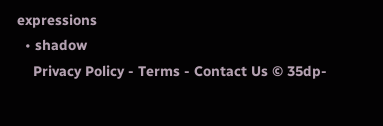expressions
  • shadow
    Privacy Policy - Terms - Contact Us © 35dp-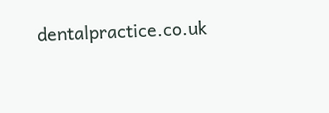dentalpractice.co.uk